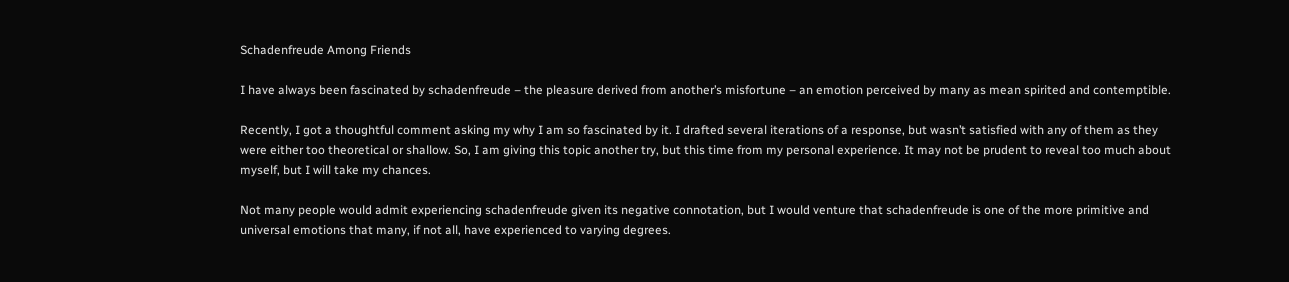Schadenfreude Among Friends

I have always been fascinated by schadenfreude – the pleasure derived from another’s misfortune – an emotion perceived by many as mean spirited and contemptible.

Recently, I got a thoughtful comment asking my why I am so fascinated by it. I drafted several iterations of a response, but wasn’t satisfied with any of them as they were either too theoretical or shallow. So, I am giving this topic another try, but this time from my personal experience. It may not be prudent to reveal too much about myself, but I will take my chances.

Not many people would admit experiencing schadenfreude given its negative connotation, but I would venture that schadenfreude is one of the more primitive and universal emotions that many, if not all, have experienced to varying degrees.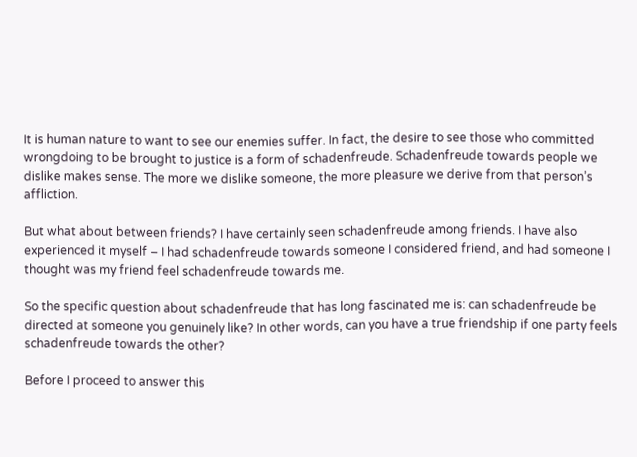It is human nature to want to see our enemies suffer. In fact, the desire to see those who committed wrongdoing to be brought to justice is a form of schadenfreude. Schadenfreude towards people we dislike makes sense. The more we dislike someone, the more pleasure we derive from that person’s affliction.

But what about between friends? I have certainly seen schadenfreude among friends. I have also experienced it myself – I had schadenfreude towards someone I considered friend, and had someone I thought was my friend feel schadenfreude towards me.

So the specific question about schadenfreude that has long fascinated me is: can schadenfreude be directed at someone you genuinely like? In other words, can you have a true friendship if one party feels schadenfreude towards the other?

Before I proceed to answer this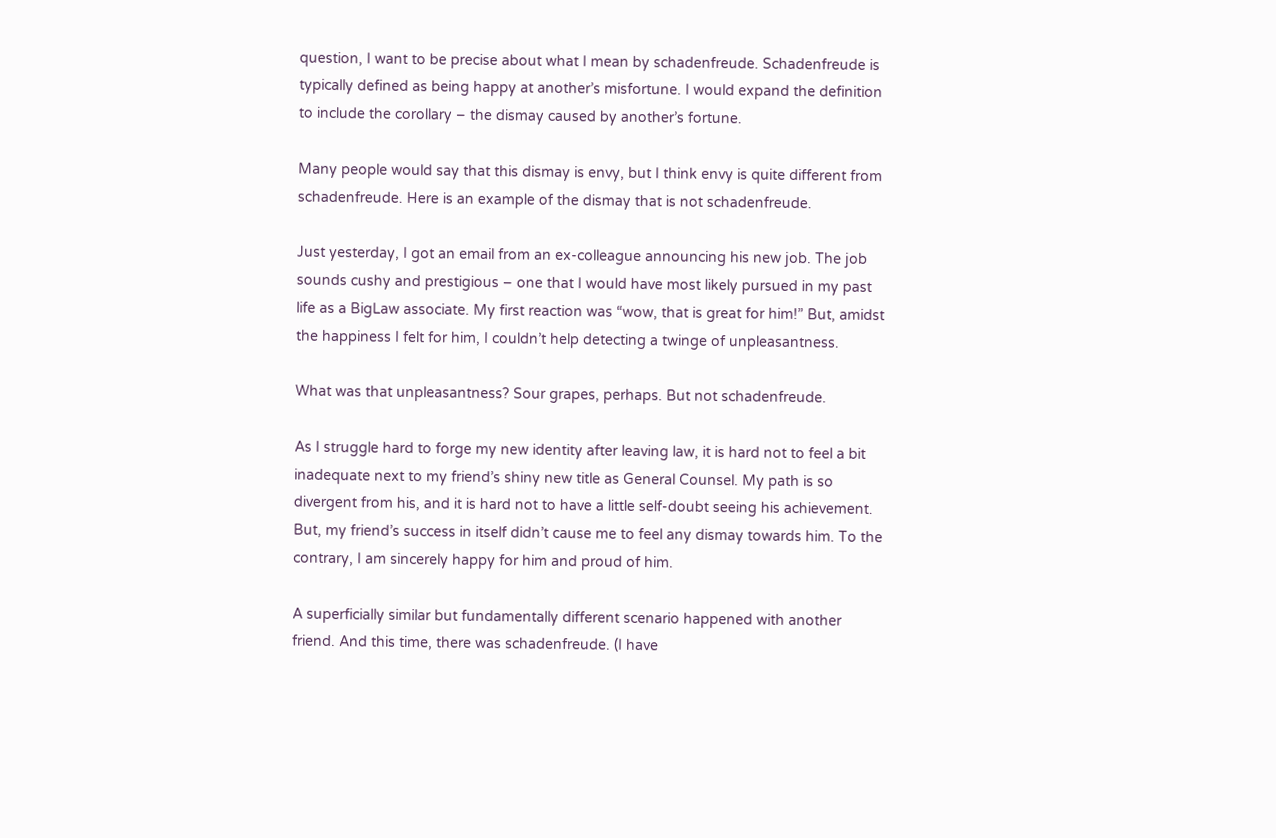question, I want to be precise about what I mean by schadenfreude. Schadenfreude is typically defined as being happy at another’s misfortune. I would expand the definition to include the corollary – the dismay caused by another’s fortune.

Many people would say that this dismay is envy, but I think envy is quite different from schadenfreude. Here is an example of the dismay that is not schadenfreude.

Just yesterday, I got an email from an ex-colleague announcing his new job. The job sounds cushy and prestigious – one that I would have most likely pursued in my past life as a BigLaw associate. My first reaction was “wow, that is great for him!” But, amidst the happiness I felt for him, I couldn’t help detecting a twinge of unpleasantness.

What was that unpleasantness? Sour grapes, perhaps. But not schadenfreude.

As I struggle hard to forge my new identity after leaving law, it is hard not to feel a bit inadequate next to my friend’s shiny new title as General Counsel. My path is so divergent from his, and it is hard not to have a little self-doubt seeing his achievement. But, my friend’s success in itself didn’t cause me to feel any dismay towards him. To the contrary, I am sincerely happy for him and proud of him.

A superficially similar but fundamentally different scenario happened with another friend. And this time, there was schadenfreude. (I have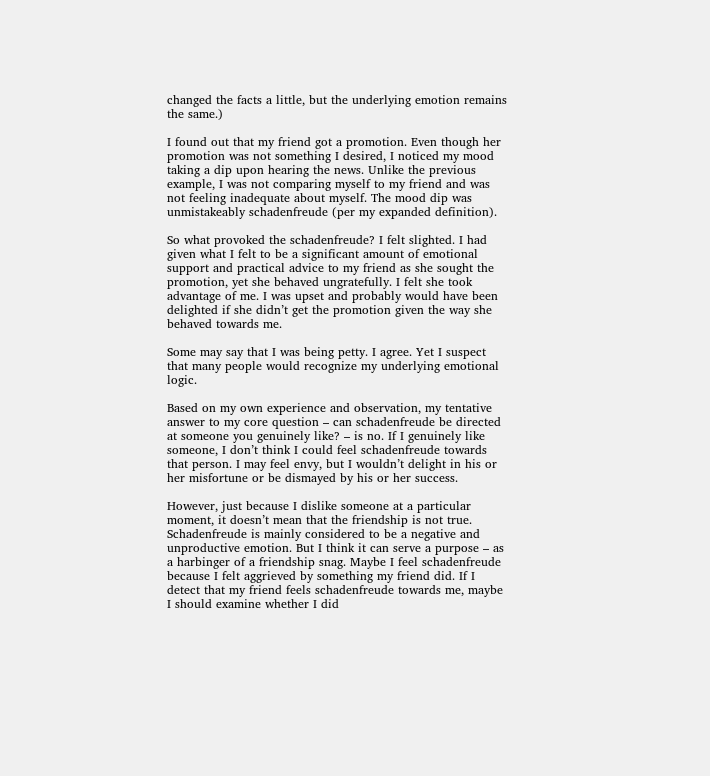changed the facts a little, but the underlying emotion remains the same.)

I found out that my friend got a promotion. Even though her promotion was not something I desired, I noticed my mood taking a dip upon hearing the news. Unlike the previous example, I was not comparing myself to my friend and was not feeling inadequate about myself. The mood dip was unmistakeably schadenfreude (per my expanded definition).

So what provoked the schadenfreude? I felt slighted. I had given what I felt to be a significant amount of emotional support and practical advice to my friend as she sought the promotion, yet she behaved ungratefully. I felt she took advantage of me. I was upset and probably would have been delighted if she didn’t get the promotion given the way she behaved towards me.

Some may say that I was being petty. I agree. Yet I suspect that many people would recognize my underlying emotional logic.

Based on my own experience and observation, my tentative answer to my core question – can schadenfreude be directed at someone you genuinely like? – is no. If I genuinely like someone, I don’t think I could feel schadenfreude towards that person. I may feel envy, but I wouldn’t delight in his or her misfortune or be dismayed by his or her success.

However, just because I dislike someone at a particular moment, it doesn’t mean that the friendship is not true. Schadenfreude is mainly considered to be a negative and unproductive emotion. But I think it can serve a purpose – as a harbinger of a friendship snag. Maybe I feel schadenfreude because I felt aggrieved by something my friend did. If I detect that my friend feels schadenfreude towards me, maybe I should examine whether I did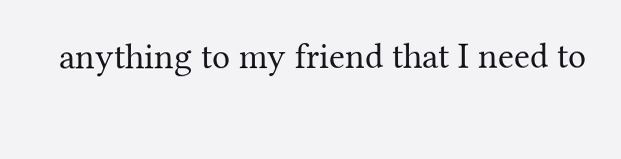anything to my friend that I need to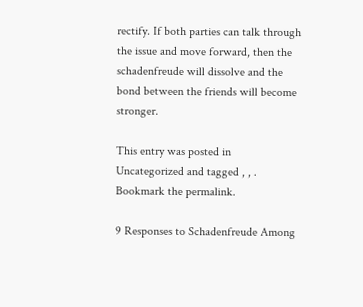rectify. If both parties can talk through the issue and move forward, then the schadenfreude will dissolve and the bond between the friends will become stronger.

This entry was posted in Uncategorized and tagged , , . Bookmark the permalink.

9 Responses to Schadenfreude Among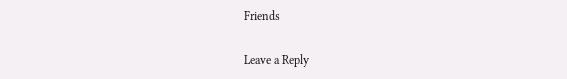Friends

Leave a Reply